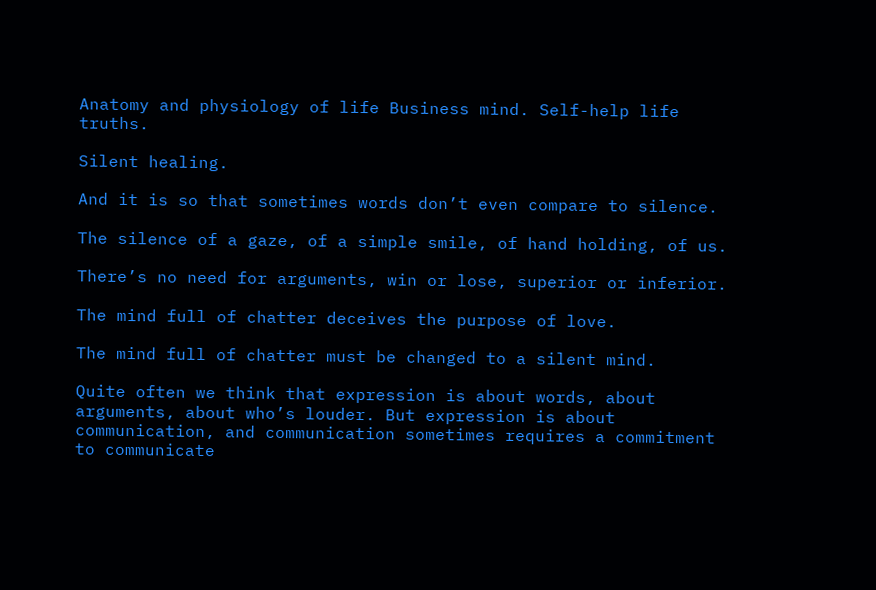Anatomy and physiology of life Business mind. Self-help life truths.

Silent healing.

And it is so that sometimes words don’t even compare to silence.

The silence of a gaze, of a simple smile, of hand holding, of us.

There’s no need for arguments, win or lose, superior or inferior.

The mind full of chatter deceives the purpose of love.

The mind full of chatter must be changed to a silent mind.

Quite often we think that expression is about words, about arguments, about who’s louder. But expression is about communication, and communication sometimes requires a commitment to communicate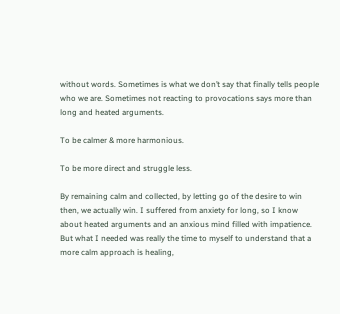without words. Sometimes is what we don’t say that finally tells people who we are. Sometimes not reacting to provocations says more than long and heated arguments.

To be calmer & more harmonious.

To be more direct and struggle less.

By remaining calm and collected, by letting go of the desire to win then, we actually win. I suffered from anxiety for long, so I know about heated arguments and an anxious mind filled with impatience. But what I needed was really the time to myself to understand that a more calm approach is healing,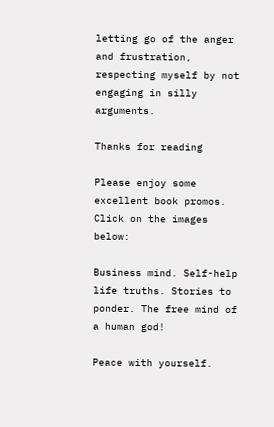letting go of the anger and frustration, respecting myself by not engaging in silly arguments.

Thanks for reading

Please enjoy some excellent book promos. Click on the images below:

Business mind. Self-help life truths. Stories to ponder. The free mind of a human god!

Peace with yourself.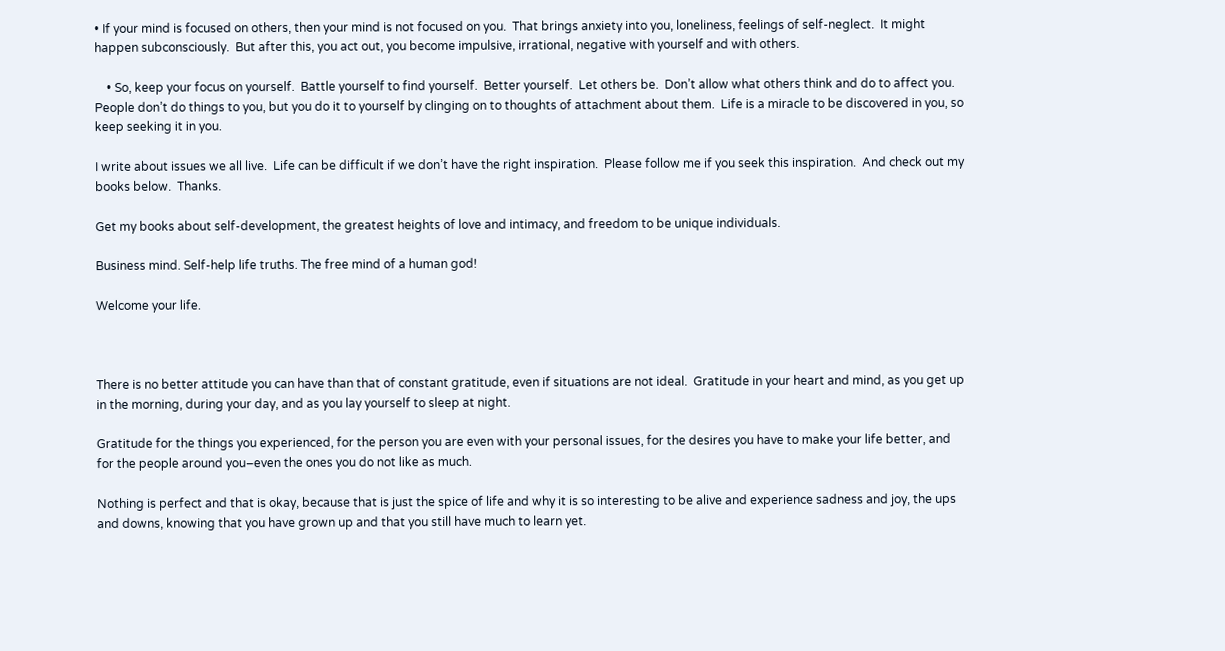• If your mind is focused on others, then your mind is not focused on you.  That brings anxiety into you, loneliness, feelings of self-neglect.  It might happen subconsciously.  But after this, you act out, you become impulsive, irrational, negative with yourself and with others.

    • So, keep your focus on yourself.  Battle yourself to find yourself.  Better yourself.  Let others be.  Don’t allow what others think and do to affect you.  People don’t do things to you, but you do it to yourself by clinging on to thoughts of attachment about them.  Life is a miracle to be discovered in you, so keep seeking it in you.

I write about issues we all live.  Life can be difficult if we don’t have the right inspiration.  Please follow me if you seek this inspiration.  And check out my books below.  Thanks.

Get my books about self-development, the greatest heights of love and intimacy, and freedom to be unique individuals.

Business mind. Self-help life truths. The free mind of a human god!

Welcome your life.



There is no better attitude you can have than that of constant gratitude, even if situations are not ideal.  Gratitude in your heart and mind, as you get up in the morning, during your day, and as you lay yourself to sleep at night.

Gratitude for the things you experienced, for the person you are even with your personal issues, for the desires you have to make your life better, and for the people around you–even the ones you do not like as much.

Nothing is perfect and that is okay, because that is just the spice of life and why it is so interesting to be alive and experience sadness and joy, the ups and downs, knowing that you have grown up and that you still have much to learn yet.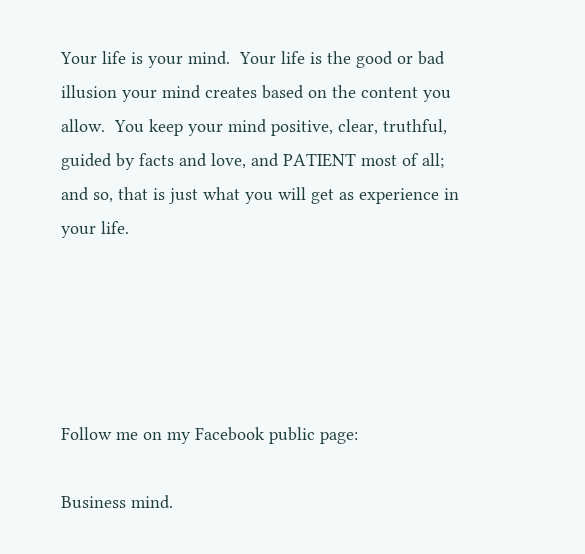Your life is your mind.  Your life is the good or bad illusion your mind creates based on the content you allow.  You keep your mind positive, clear, truthful, guided by facts and love, and PATIENT most of all; and so, that is just what you will get as experience in your life.





Follow me on my Facebook public page:

Business mind.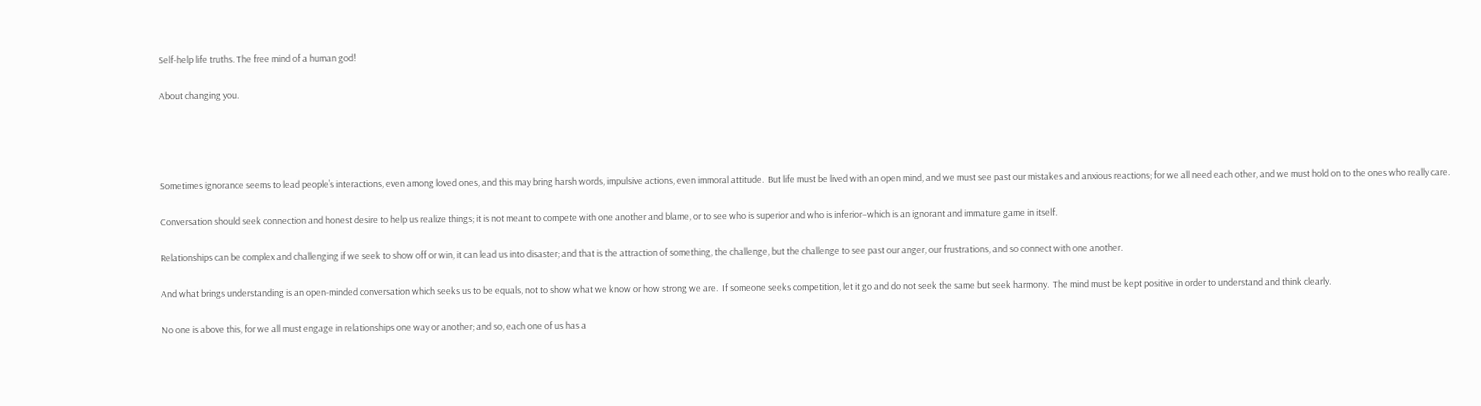Self-help life truths. The free mind of a human god!

About changing you.




Sometimes ignorance seems to lead people’s interactions, even among loved ones, and this may bring harsh words, impulsive actions, even immoral attitude.  But life must be lived with an open mind, and we must see past our mistakes and anxious reactions; for we all need each other, and we must hold on to the ones who really care.

Conversation should seek connection and honest desire to help us realize things; it is not meant to compete with one another and blame, or to see who is superior and who is inferior–which is an ignorant and immature game in itself.

Relationships can be complex and challenging if we seek to show off or win, it can lead us into disaster; and that is the attraction of something, the challenge, but the challenge to see past our anger, our frustrations, and so connect with one another.

And what brings understanding is an open-minded conversation which seeks us to be equals, not to show what we know or how strong we are.  If someone seeks competition, let it go and do not seek the same but seek harmony.  The mind must be kept positive in order to understand and think clearly.

No one is above this, for we all must engage in relationships one way or another; and so, each one of us has a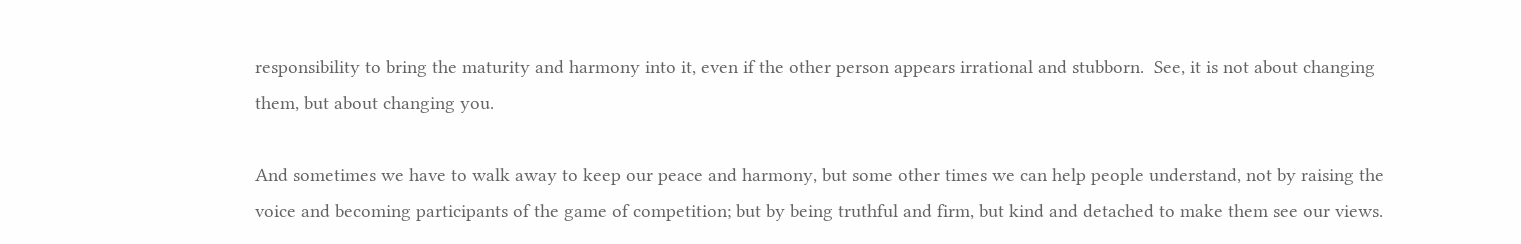responsibility to bring the maturity and harmony into it, even if the other person appears irrational and stubborn.  See, it is not about changing them, but about changing you.

And sometimes we have to walk away to keep our peace and harmony, but some other times we can help people understand, not by raising the voice and becoming participants of the game of competition; but by being truthful and firm, but kind and detached to make them see our views.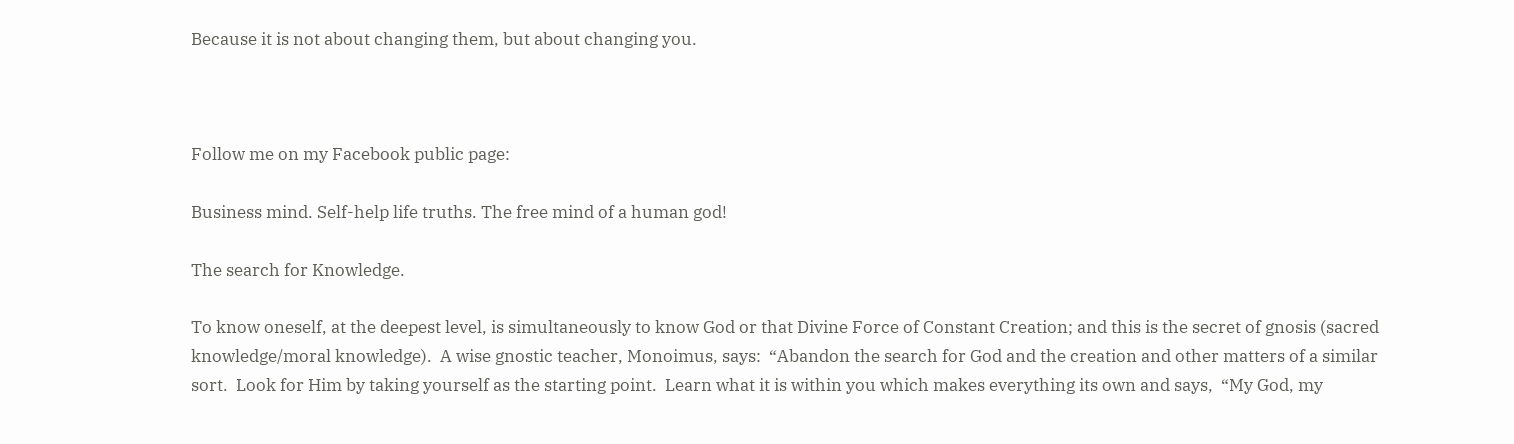Because it is not about changing them, but about changing you.



Follow me on my Facebook public page:

Business mind. Self-help life truths. The free mind of a human god!

The search for Knowledge.

To know oneself, at the deepest level, is simultaneously to know God or that Divine Force of Constant Creation; and this is the secret of gnosis (sacred knowledge/moral knowledge).  A wise gnostic teacher, Monoimus, says:  “Abandon the search for God and the creation and other matters of a similar sort.  Look for Him by taking yourself as the starting point.  Learn what it is within you which makes everything its own and says,  “My God, my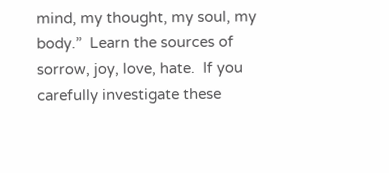mind, my thought, my soul, my body.”  Learn the sources of sorrow, joy, love, hate.  If you carefully investigate these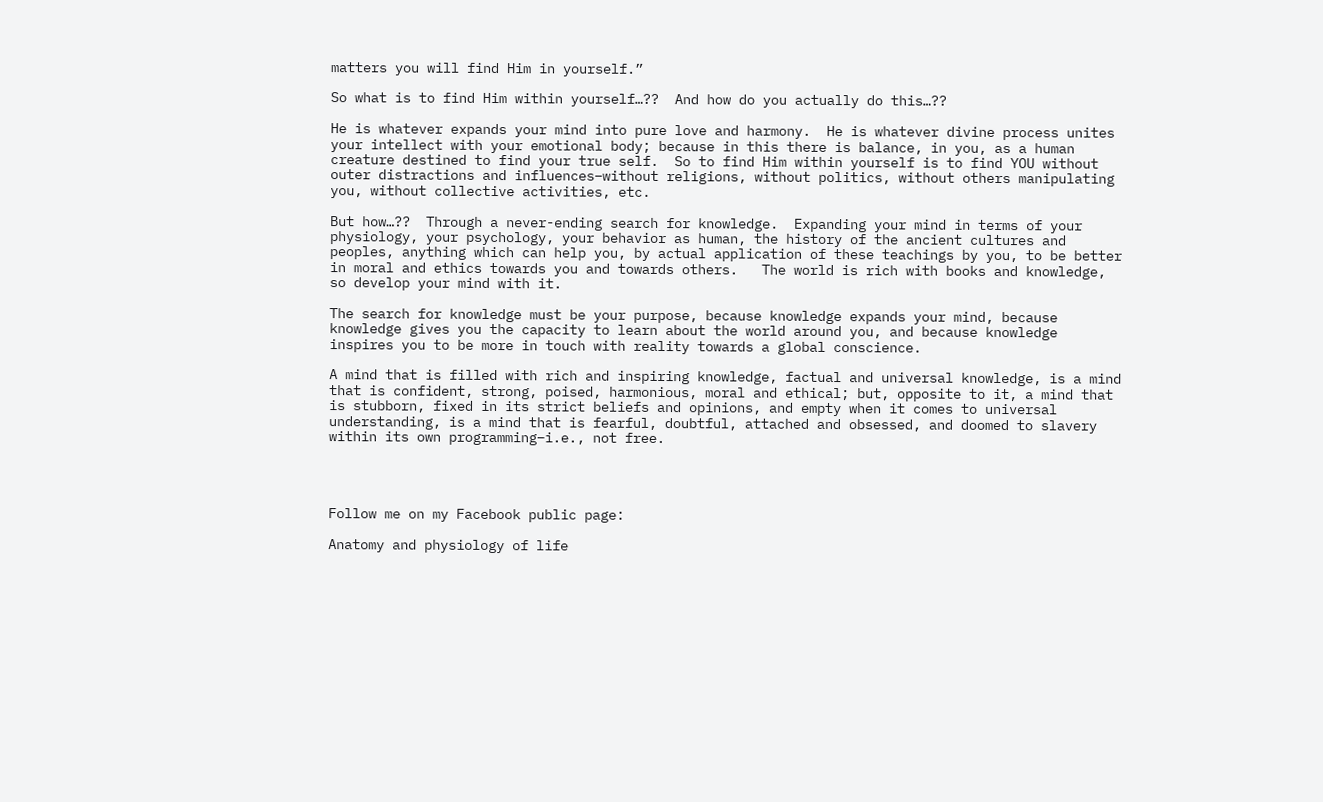matters you will find Him in yourself.”

So what is to find Him within yourself…??  And how do you actually do this…??

He is whatever expands your mind into pure love and harmony.  He is whatever divine process unites your intellect with your emotional body; because in this there is balance, in you, as a human creature destined to find your true self.  So to find Him within yourself is to find YOU without outer distractions and influences–without religions, without politics, without others manipulating you, without collective activities, etc.

But how…??  Through a never-ending search for knowledge.  Expanding your mind in terms of your physiology, your psychology, your behavior as human, the history of the ancient cultures and peoples, anything which can help you, by actual application of these teachings by you, to be better in moral and ethics towards you and towards others.   The world is rich with books and knowledge, so develop your mind with it.

The search for knowledge must be your purpose, because knowledge expands your mind, because knowledge gives you the capacity to learn about the world around you, and because knowledge inspires you to be more in touch with reality towards a global conscience.

A mind that is filled with rich and inspiring knowledge, factual and universal knowledge, is a mind that is confident, strong, poised, harmonious, moral and ethical; but, opposite to it, a mind that is stubborn, fixed in its strict beliefs and opinions, and empty when it comes to universal understanding, is a mind that is fearful, doubtful, attached and obsessed, and doomed to slavery within its own programming–i.e., not free.




Follow me on my Facebook public page:

Anatomy and physiology of life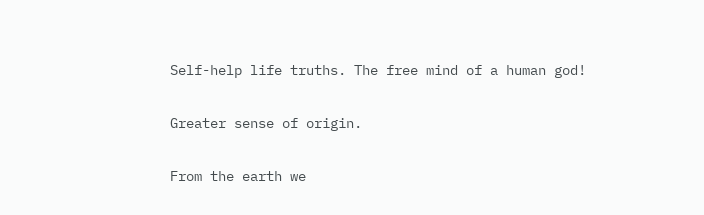Self-help life truths. The free mind of a human god!

Greater sense of origin.

From the earth we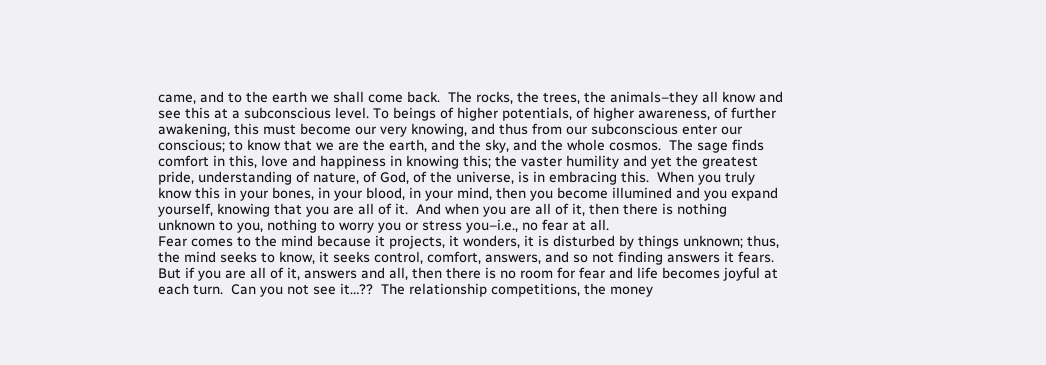came, and to the earth we shall come back.  The rocks, the trees, the animals–they all know and see this at a subconscious level. To beings of higher potentials, of higher awareness, of further awakening, this must become our very knowing, and thus from our subconscious enter our conscious; to know that we are the earth, and the sky, and the whole cosmos.  The sage finds comfort in this, love and happiness in knowing this; the vaster humility and yet the greatest pride, understanding of nature, of God, of the universe, is in embracing this.  When you truly know this in your bones, in your blood, in your mind, then you become illumined and you expand yourself, knowing that you are all of it.  And when you are all of it, then there is nothing unknown to you, nothing to worry you or stress you–i.e., no fear at all.
Fear comes to the mind because it projects, it wonders, it is disturbed by things unknown; thus, the mind seeks to know, it seeks control, comfort, answers, and so not finding answers it fears.  But if you are all of it, answers and all, then there is no room for fear and life becomes joyful at each turn.  Can you not see it…??  The relationship competitions, the money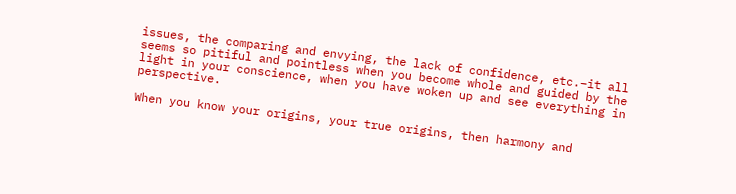issues, the comparing and envying, the lack of confidence, etc.–it all seems so pitiful and pointless when you become whole and guided by the light in your conscience, when you have woken up and see everything in perspective.

When you know your origins, your true origins, then harmony and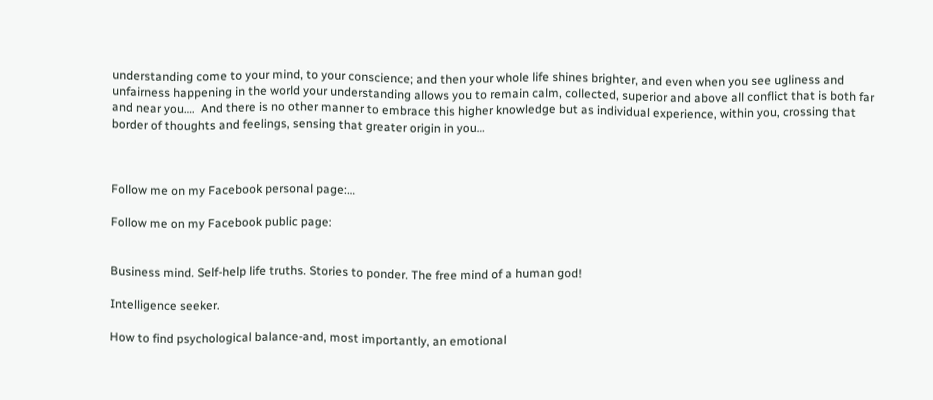understanding come to your mind, to your conscience; and then your whole life shines brighter, and even when you see ugliness and unfairness happening in the world your understanding allows you to remain calm, collected, superior and above all conflict that is both far and near you….  And there is no other manner to embrace this higher knowledge but as individual experience, within you, crossing that border of thoughts and feelings, sensing that greater origin in you…



Follow me on my Facebook personal page:…

Follow me on my Facebook public page:


Business mind. Self-help life truths. Stories to ponder. The free mind of a human god!

Intelligence seeker.

How to find psychological balance-and, most importantly, an emotional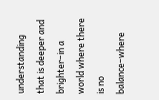understanding that is deeper and brighter–in a world where there is no balance–where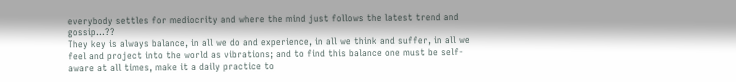everybody settles for mediocrity and where the mind just follows the latest trend and gossip…??
They key is always balance, in all we do and experience, in all we think and suffer, in all we feel and project into the world as vibrations; and to find this balance one must be self-aware at all times, make it a daily practice to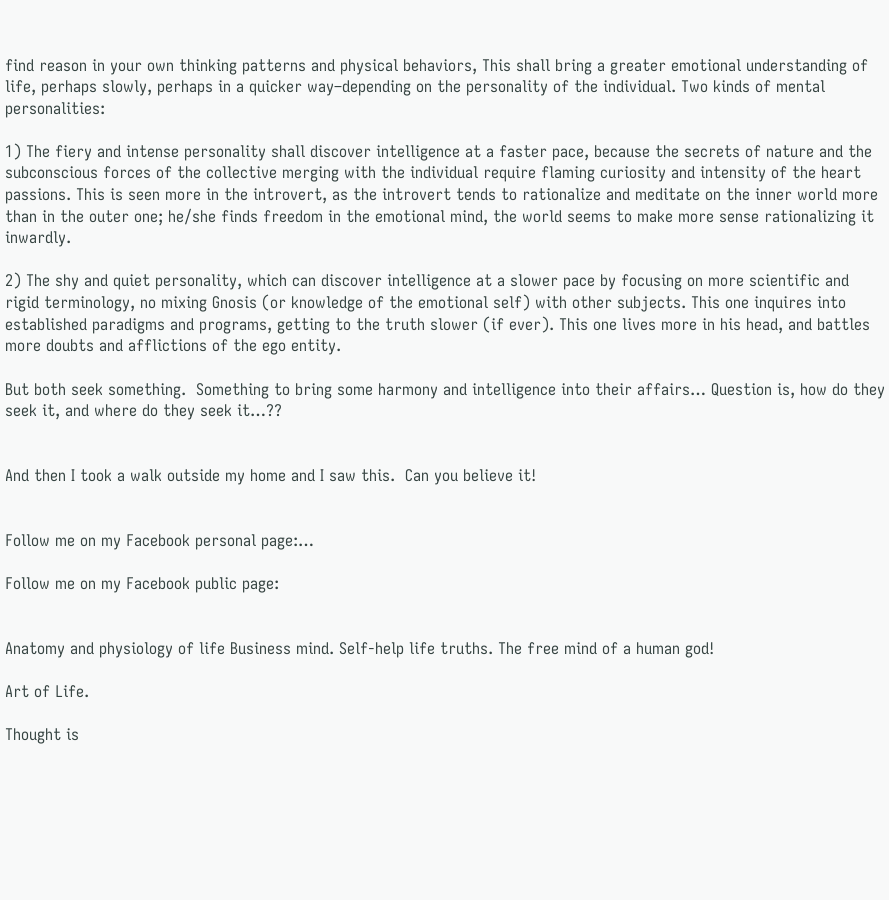find reason in your own thinking patterns and physical behaviors, This shall bring a greater emotional understanding of life, perhaps slowly, perhaps in a quicker way–depending on the personality of the individual. Two kinds of mental personalities:

1) The fiery and intense personality shall discover intelligence at a faster pace, because the secrets of nature and the subconscious forces of the collective merging with the individual require flaming curiosity and intensity of the heart passions. This is seen more in the introvert, as the introvert tends to rationalize and meditate on the inner world more than in the outer one; he/she finds freedom in the emotional mind, the world seems to make more sense rationalizing it inwardly.

2) The shy and quiet personality, which can discover intelligence at a slower pace by focusing on more scientific and rigid terminology, no mixing Gnosis (or knowledge of the emotional self) with other subjects. This one inquires into established paradigms and programs, getting to the truth slower (if ever). This one lives more in his head, and battles more doubts and afflictions of the ego entity.

But both seek something.  Something to bring some harmony and intelligence into their affairs… Question is, how do they seek it, and where do they seek it…??


And then I took a walk outside my home and I saw this.  Can you believe it!


Follow me on my Facebook personal page:…

Follow me on my Facebook public page:


Anatomy and physiology of life Business mind. Self-help life truths. The free mind of a human god!

Art of Life.

Thought is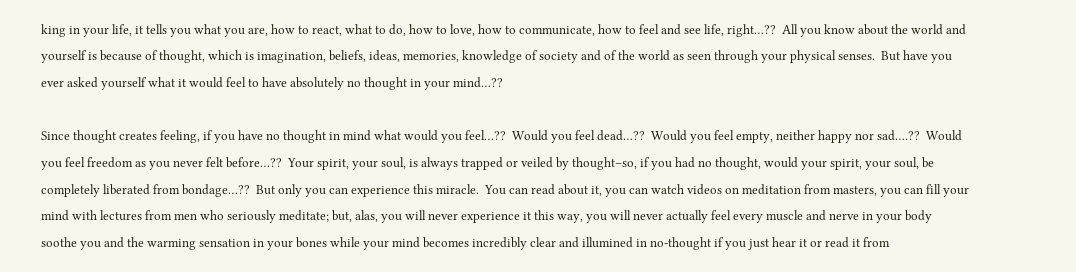king in your life, it tells you what you are, how to react, what to do, how to love, how to communicate, how to feel and see life, right…??  All you know about the world and yourself is because of thought, which is imagination, beliefs, ideas, memories, knowledge of society and of the world as seen through your physical senses.  But have you ever asked yourself what it would feel to have absolutely no thought in your mind…??

Since thought creates feeling, if you have no thought in mind what would you feel…??  Would you feel dead…??  Would you feel empty, neither happy nor sad….??  Would you feel freedom as you never felt before…??  Your spirit, your soul, is always trapped or veiled by thought–so, if you had no thought, would your spirit, your soul, be completely liberated from bondage…??  But only you can experience this miracle.  You can read about it, you can watch videos on meditation from masters, you can fill your mind with lectures from men who seriously meditate; but, alas, you will never experience it this way, you will never actually feel every muscle and nerve in your body soothe you and the warming sensation in your bones while your mind becomes incredibly clear and illumined in no-thought if you just hear it or read it from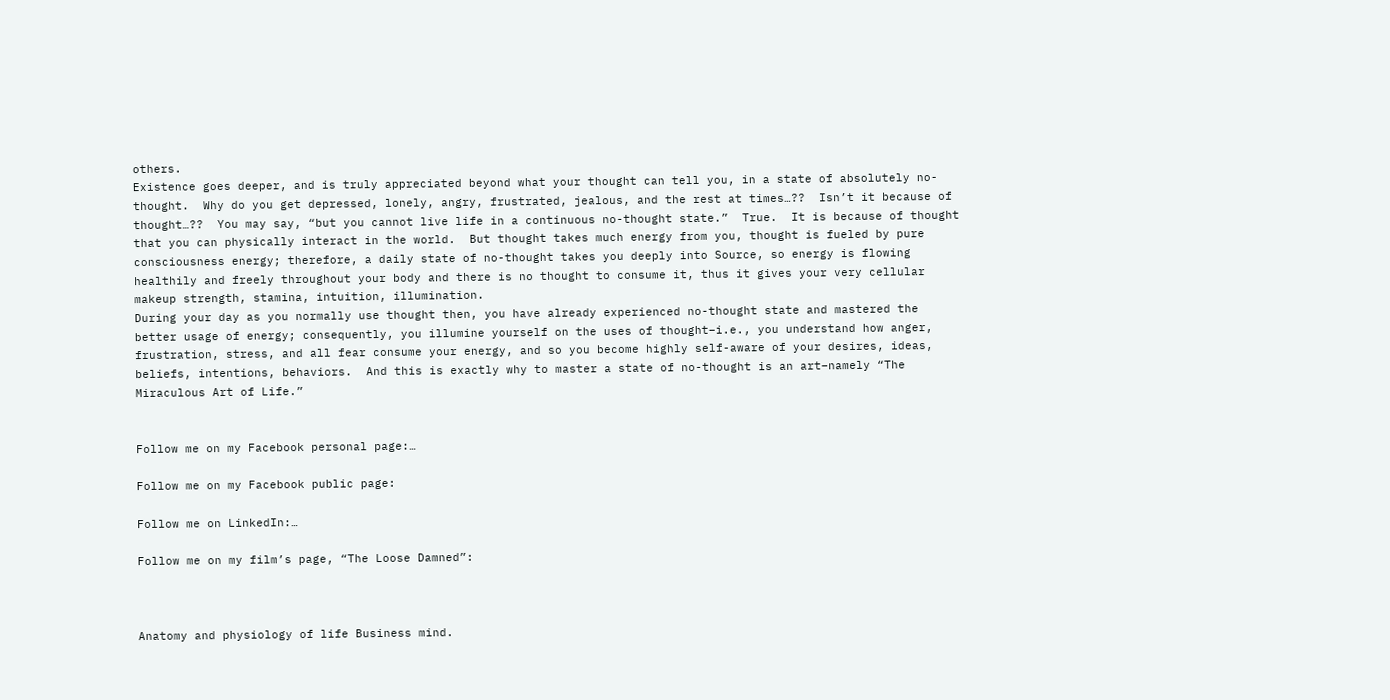others.
Existence goes deeper, and is truly appreciated beyond what your thought can tell you, in a state of absolutely no-thought.  Why do you get depressed, lonely, angry, frustrated, jealous, and the rest at times…??  Isn’t it because of thought…??  You may say, “but you cannot live life in a continuous no-thought state.”  True.  It is because of thought that you can physically interact in the world.  But thought takes much energy from you, thought is fueled by pure consciousness energy; therefore, a daily state of no-thought takes you deeply into Source, so energy is flowing healthily and freely throughout your body and there is no thought to consume it, thus it gives your very cellular makeup strength, stamina, intuition, illumination.
During your day as you normally use thought then, you have already experienced no-thought state and mastered the better usage of energy; consequently, you illumine yourself on the uses of thought–i.e., you understand how anger, frustration, stress, and all fear consume your energy, and so you become highly self-aware of your desires, ideas, beliefs, intentions, behaviors.  And this is exactly why to master a state of no-thought is an art–namely “The Miraculous Art of Life.”


Follow me on my Facebook personal page:…

Follow me on my Facebook public page:

Follow me on LinkedIn:…

Follow me on my film’s page, “The Loose Damned”:



Anatomy and physiology of life Business mind.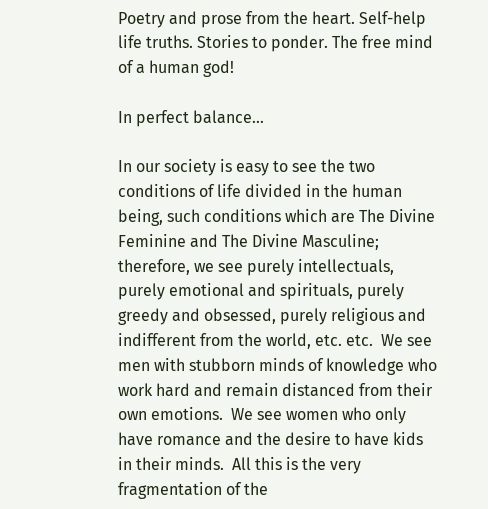Poetry and prose from the heart. Self-help life truths. Stories to ponder. The free mind of a human god!

In perfect balance…

In our society is easy to see the two conditions of life divided in the human being, such conditions which are The Divine Feminine and The Divine Masculine; therefore, we see purely intellectuals, purely emotional and spirituals, purely greedy and obsessed, purely religious and indifferent from the world, etc. etc.  We see men with stubborn minds of knowledge who work hard and remain distanced from their own emotions.  We see women who only have romance and the desire to have kids in their minds.  All this is the very fragmentation of the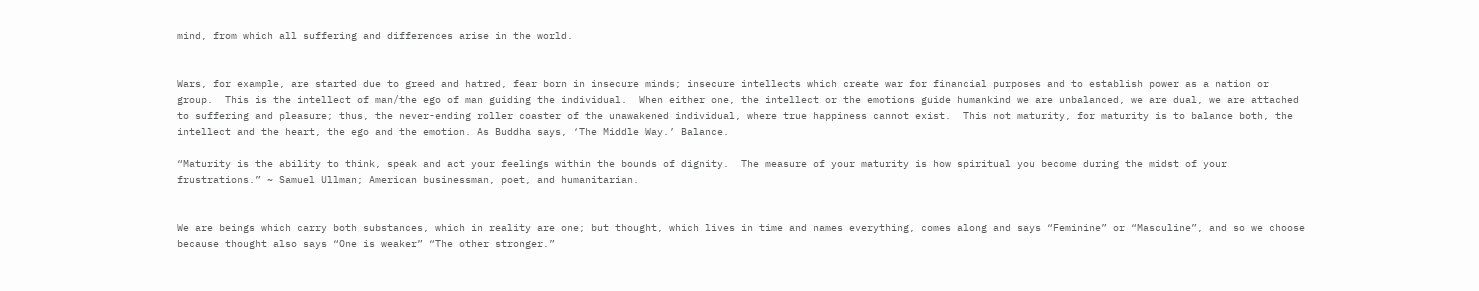mind, from which all suffering and differences arise in the world.


Wars, for example, are started due to greed and hatred, fear born in insecure minds; insecure intellects which create war for financial purposes and to establish power as a nation or group.  This is the intellect of man/the ego of man guiding the individual.  When either one, the intellect or the emotions guide humankind we are unbalanced, we are dual, we are attached to suffering and pleasure; thus, the never-ending roller coaster of the unawakened individual, where true happiness cannot exist.  This not maturity, for maturity is to balance both, the intellect and the heart, the ego and the emotion. As Buddha says, ‘The Middle Way.’ Balance.

“Maturity is the ability to think, speak and act your feelings within the bounds of dignity.  The measure of your maturity is how spiritual you become during the midst of your frustrations.” ~ Samuel Ullman; American businessman, poet, and humanitarian.


We are beings which carry both substances, which in reality are one; but thought, which lives in time and names everything, comes along and says “Feminine” or “Masculine”, and so we choose because thought also says “One is weaker” “The other stronger.”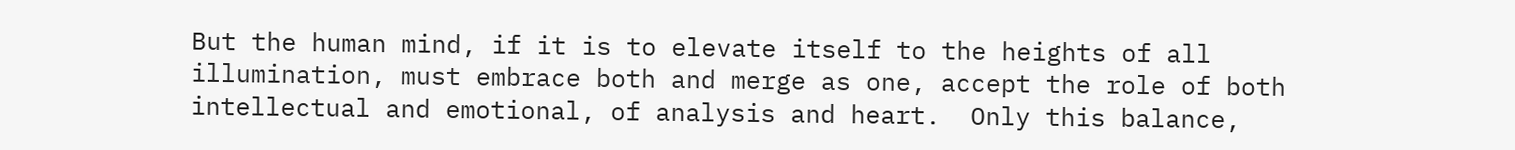But the human mind, if it is to elevate itself to the heights of all illumination, must embrace both and merge as one, accept the role of both intellectual and emotional, of analysis and heart.  Only this balance,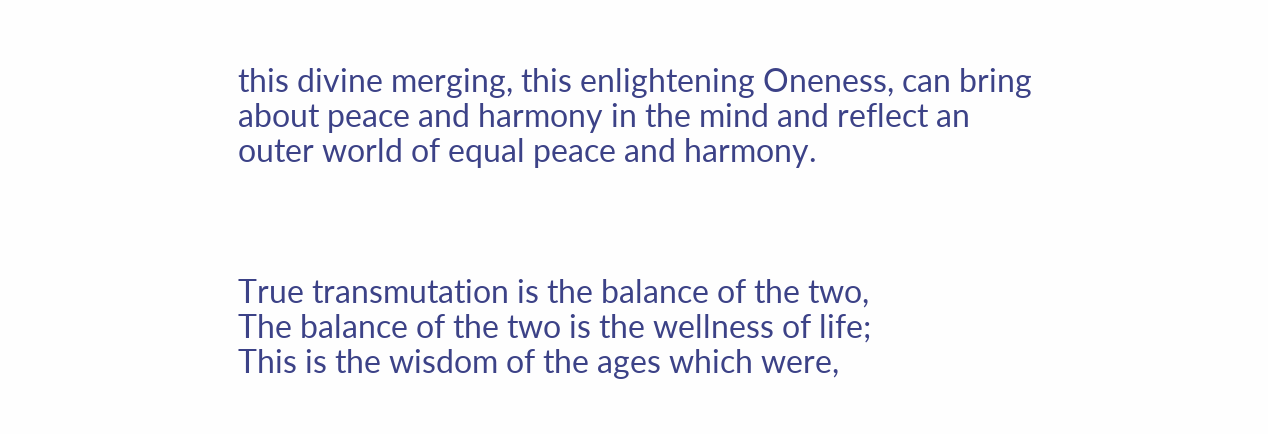this divine merging, this enlightening Oneness, can bring about peace and harmony in the mind and reflect an outer world of equal peace and harmony.



True transmutation is the balance of the two,
The balance of the two is the wellness of life;
This is the wisdom of the ages which were,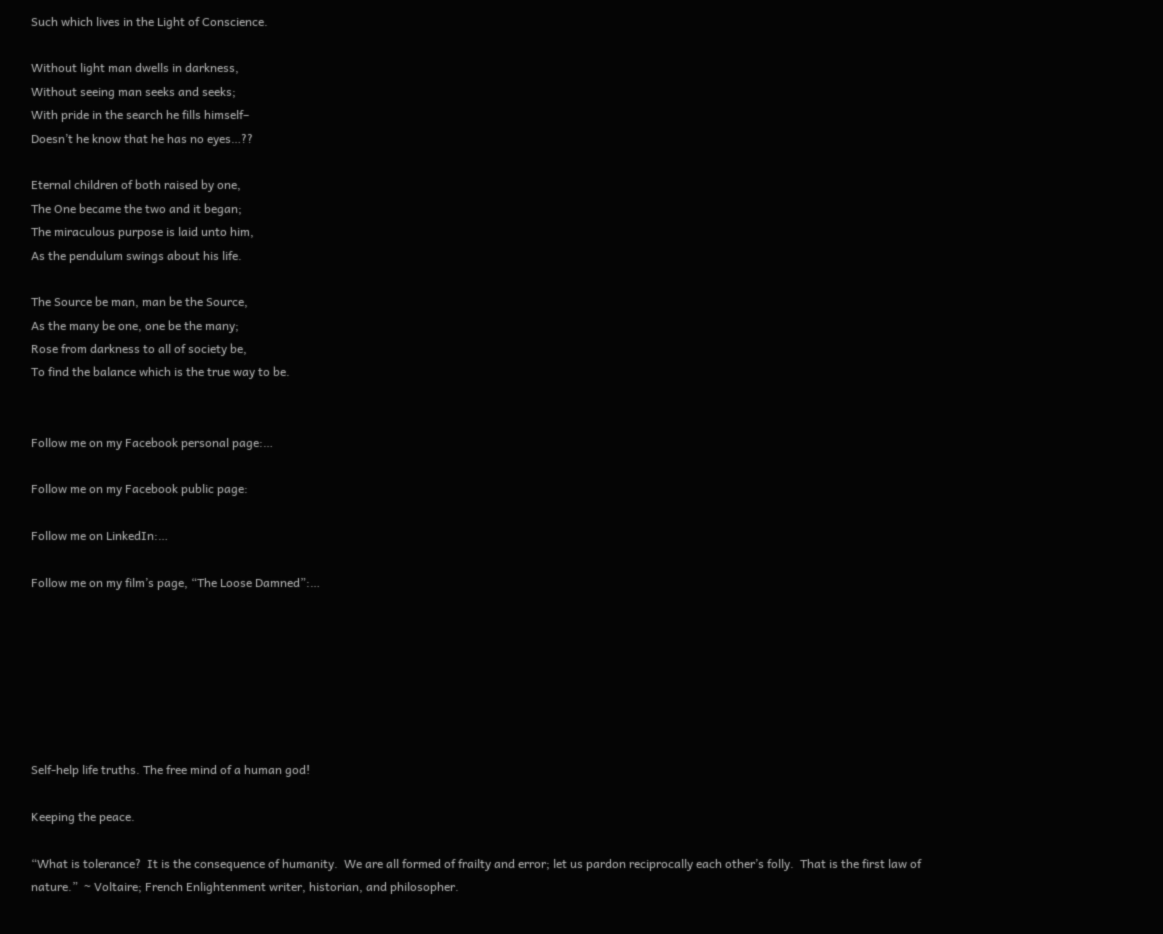Such which lives in the Light of Conscience.

Without light man dwells in darkness,
Without seeing man seeks and seeks;
With pride in the search he fills himself–
Doesn’t he know that he has no eyes…??

Eternal children of both raised by one,
The One became the two and it began;
The miraculous purpose is laid unto him,
As the pendulum swings about his life.

The Source be man, man be the Source,
As the many be one, one be the many;
Rose from darkness to all of society be,
To find the balance which is the true way to be.


Follow me on my Facebook personal page:…

Follow me on my Facebook public page:

Follow me on LinkedIn:…

Follow me on my film’s page, “The Loose Damned”:…







Self-help life truths. The free mind of a human god!

Keeping the peace.

“What is tolerance?  It is the consequence of humanity.  We are all formed of frailty and error; let us pardon reciprocally each other’s folly.  That is the first law of nature.”  ~ Voltaire; French Enlightenment writer, historian, and philosopher.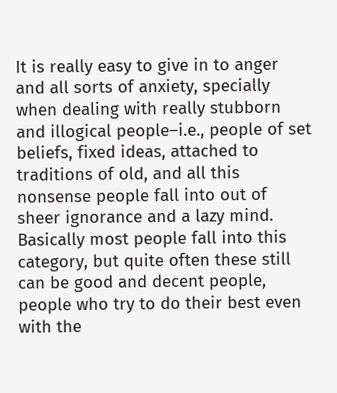It is really easy to give in to anger and all sorts of anxiety, specially when dealing with really stubborn and illogical people–i.e., people of set beliefs, fixed ideas, attached to traditions of old, and all this nonsense people fall into out of sheer ignorance and a lazy mind. Basically most people fall into this category, but quite often these still can be good and decent people, people who try to do their best even with the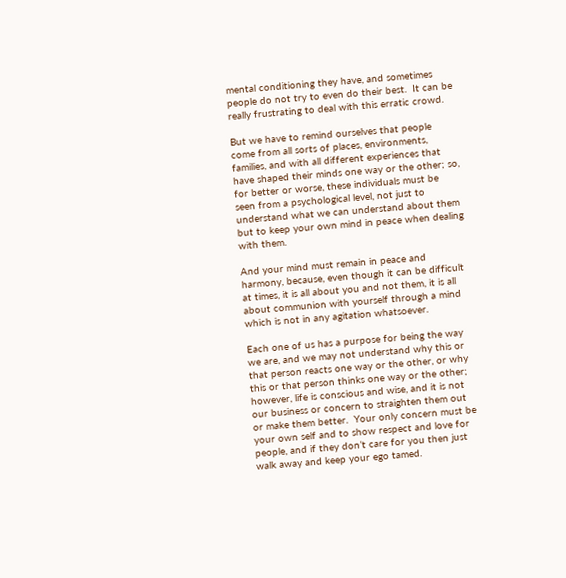mental conditioning they have, and sometimes people do not try to even do their best.  It can be really frustrating to deal with this erratic crowd.

But we have to remind ourselves that people come from all sorts of places, environments, families, and with all different experiences that have shaped their minds one way or the other; so, for better or worse, these individuals must be seen from a psychological level, not just to understand what we can understand about them but to keep your own mind in peace when dealing with them.

And your mind must remain in peace and harmony, because, even though it can be difficult at times, it is all about you and not them, it is all about communion with yourself through a mind which is not in any agitation whatsoever.

Each one of us has a purpose for being the way we are, and we may not understand why this or that person reacts one way or the other, or why this or that person thinks one way or the other; however, life is conscious and wise, and it is not our business or concern to straighten them out or make them better.  Your only concern must be your own self and to show respect and love for people, and if they don’t care for you then just walk away and keep your ego tamed.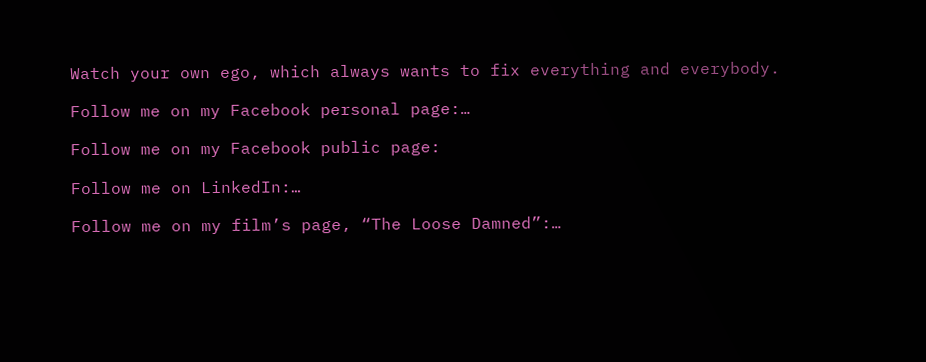Watch your own ego, which always wants to fix everything and everybody.

Follow me on my Facebook personal page:…

Follow me on my Facebook public page:

Follow me on LinkedIn:…

Follow me on my film’s page, “The Loose Damned”:…